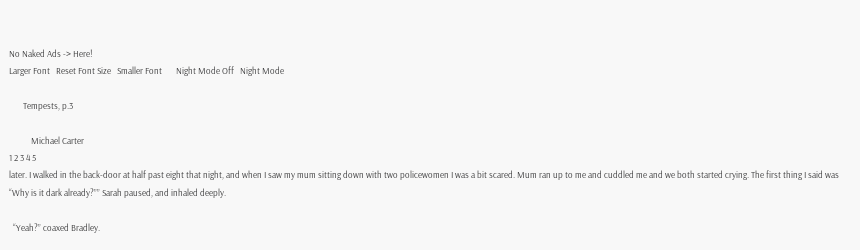No Naked Ads -> Here!
Larger Font   Reset Font Size   Smaller Font       Night Mode Off   Night Mode

       Tempests, p.3

           Michael Carter
1 2 3 4 5
later. I walked in the back-door at half past eight that night, and when I saw my mum sitting down with two policewomen I was a bit scared. Mum ran up to me and cuddled me and we both started crying. The first thing I said was “Why is it dark already?”” Sarah paused, and inhaled deeply.

  “Yeah?” coaxed Bradley.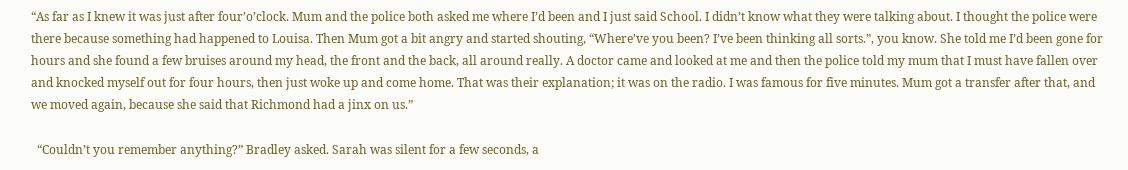“As far as I knew it was just after four’o’clock. Mum and the police both asked me where I’d been and I just said School. I didn’t know what they were talking about. I thought the police were there because something had happened to Louisa. Then Mum got a bit angry and started shouting, “Where’ve you been? I’ve been thinking all sorts.”, you know. She told me I’d been gone for hours and she found a few bruises around my head, the front and the back, all around really. A doctor came and looked at me and then the police told my mum that I must have fallen over and knocked myself out for four hours, then just woke up and come home. That was their explanation; it was on the radio. I was famous for five minutes. Mum got a transfer after that, and we moved again, because she said that Richmond had a jinx on us.”

  “Couldn’t you remember anything?” Bradley asked. Sarah was silent for a few seconds, a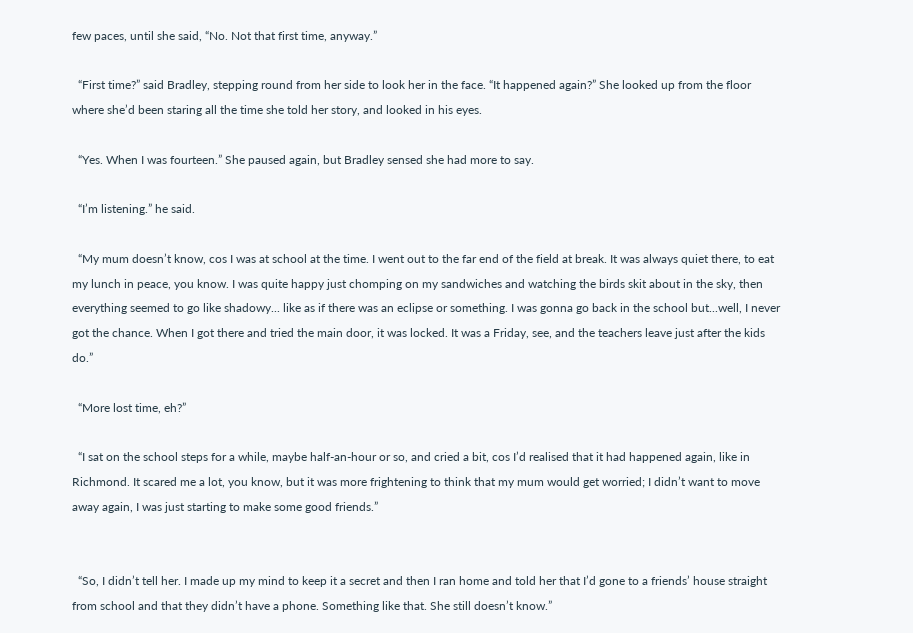few paces, until she said, “No. Not that first time, anyway.”

  “First time?” said Bradley, stepping round from her side to look her in the face. “It happened again?” She looked up from the floor where she’d been staring all the time she told her story, and looked in his eyes.

  “Yes. When I was fourteen.” She paused again, but Bradley sensed she had more to say.

  “I’m listening.” he said.

  “My mum doesn’t know, cos I was at school at the time. I went out to the far end of the field at break. It was always quiet there, to eat my lunch in peace, you know. I was quite happy just chomping on my sandwiches and watching the birds skit about in the sky, then everything seemed to go like shadowy... like as if there was an eclipse or something. I was gonna go back in the school but...well, I never got the chance. When I got there and tried the main door, it was locked. It was a Friday, see, and the teachers leave just after the kids do.”

  “More lost time, eh?”

  “I sat on the school steps for a while, maybe half-an-hour or so, and cried a bit, cos I’d realised that it had happened again, like in Richmond. It scared me a lot, you know, but it was more frightening to think that my mum would get worried; I didn’t want to move away again, I was just starting to make some good friends.”


  “So, I didn’t tell her. I made up my mind to keep it a secret and then I ran home and told her that I’d gone to a friends’ house straight from school and that they didn’t have a phone. Something like that. She still doesn’t know.”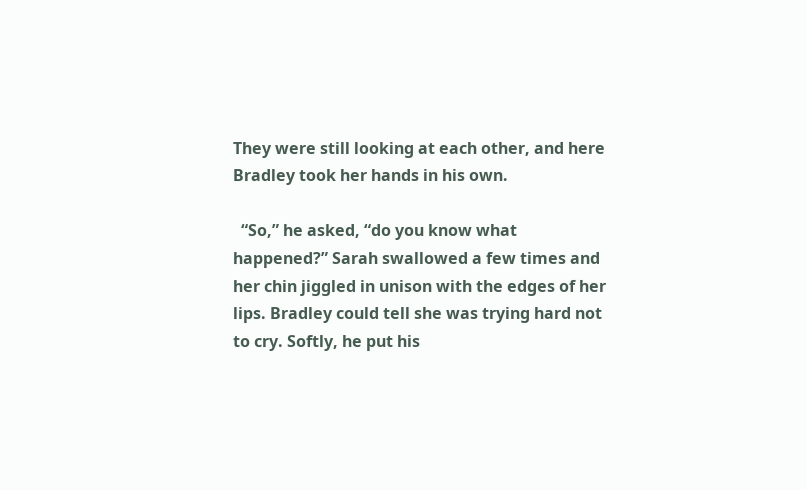They were still looking at each other, and here Bradley took her hands in his own.

  “So,” he asked, “do you know what happened?” Sarah swallowed a few times and her chin jiggled in unison with the edges of her lips. Bradley could tell she was trying hard not to cry. Softly, he put his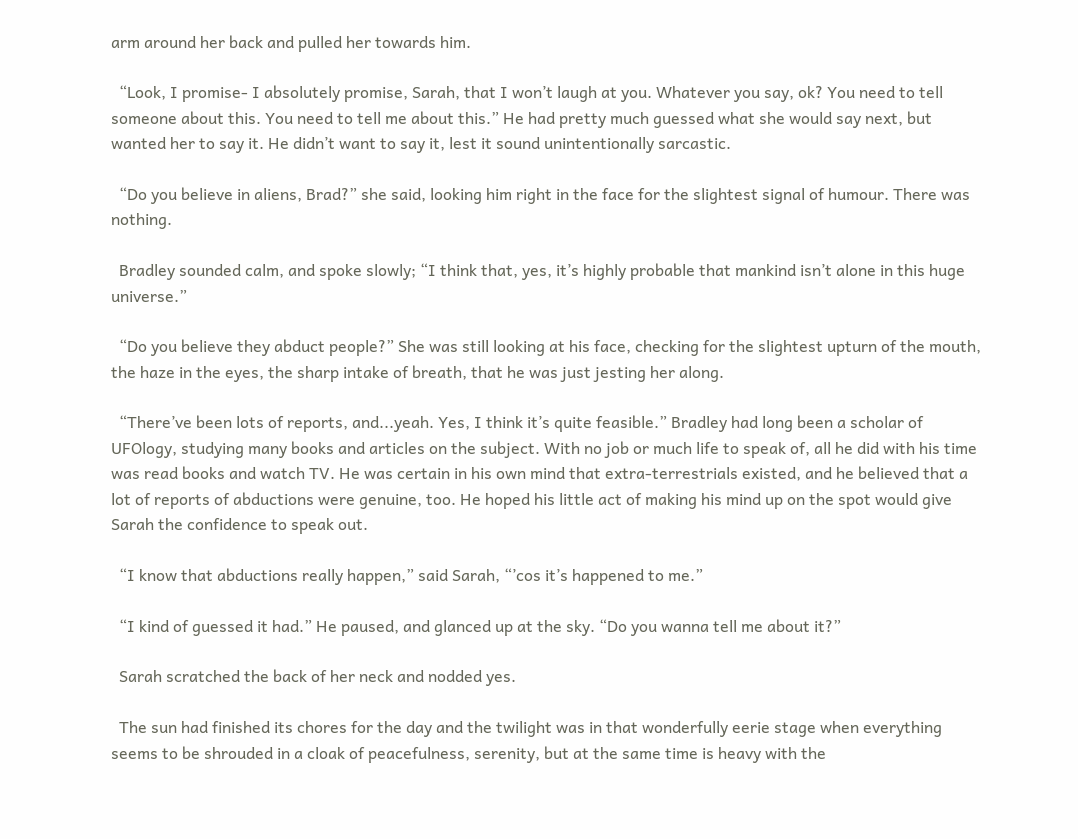arm around her back and pulled her towards him.

  “Look, I promise- I absolutely promise, Sarah, that I won’t laugh at you. Whatever you say, ok? You need to tell someone about this. You need to tell me about this.” He had pretty much guessed what she would say next, but wanted her to say it. He didn’t want to say it, lest it sound unintentionally sarcastic.

  “Do you believe in aliens, Brad?” she said, looking him right in the face for the slightest signal of humour. There was nothing.

  Bradley sounded calm, and spoke slowly; “I think that, yes, it’s highly probable that mankind isn’t alone in this huge universe.”

  “Do you believe they abduct people?” She was still looking at his face, checking for the slightest upturn of the mouth, the haze in the eyes, the sharp intake of breath, that he was just jesting her along.

  “There’ve been lots of reports, and...yeah. Yes, I think it’s quite feasible.” Bradley had long been a scholar of UFOlogy, studying many books and articles on the subject. With no job or much life to speak of, all he did with his time was read books and watch TV. He was certain in his own mind that extra-terrestrials existed, and he believed that a lot of reports of abductions were genuine, too. He hoped his little act of making his mind up on the spot would give Sarah the confidence to speak out.

  “I know that abductions really happen,” said Sarah, “’cos it’s happened to me.”

  “I kind of guessed it had.” He paused, and glanced up at the sky. “Do you wanna tell me about it?”

  Sarah scratched the back of her neck and nodded yes.

  The sun had finished its chores for the day and the twilight was in that wonderfully eerie stage when everything seems to be shrouded in a cloak of peacefulness, serenity, but at the same time is heavy with the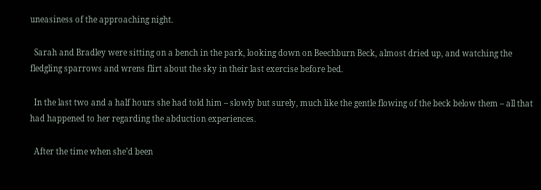uneasiness of the approaching night.

  Sarah and Bradley were sitting on a bench in the park, looking down on Beechburn Beck, almost dried up, and watching the fledgling sparrows and wrens flirt about the sky in their last exercise before bed.

  In the last two and a half hours she had told him – slowly but surely, much like the gentle flowing of the beck below them – all that had happened to her regarding the abduction experiences.

  After the time when she’d been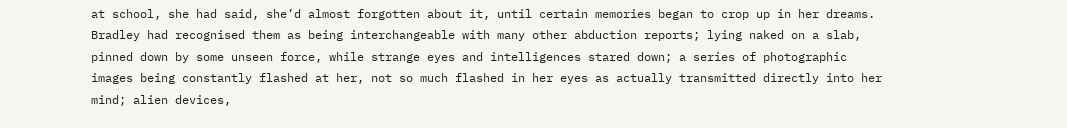at school, she had said, she’d almost forgotten about it, until certain memories began to crop up in her dreams. Bradley had recognised them as being interchangeable with many other abduction reports; lying naked on a slab, pinned down by some unseen force, while strange eyes and intelligences stared down; a series of photographic images being constantly flashed at her, not so much flashed in her eyes as actually transmitted directly into her mind; alien devices,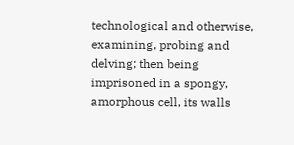technological and otherwise, examining, probing and delving; then being imprisoned in a spongy, amorphous cell, its walls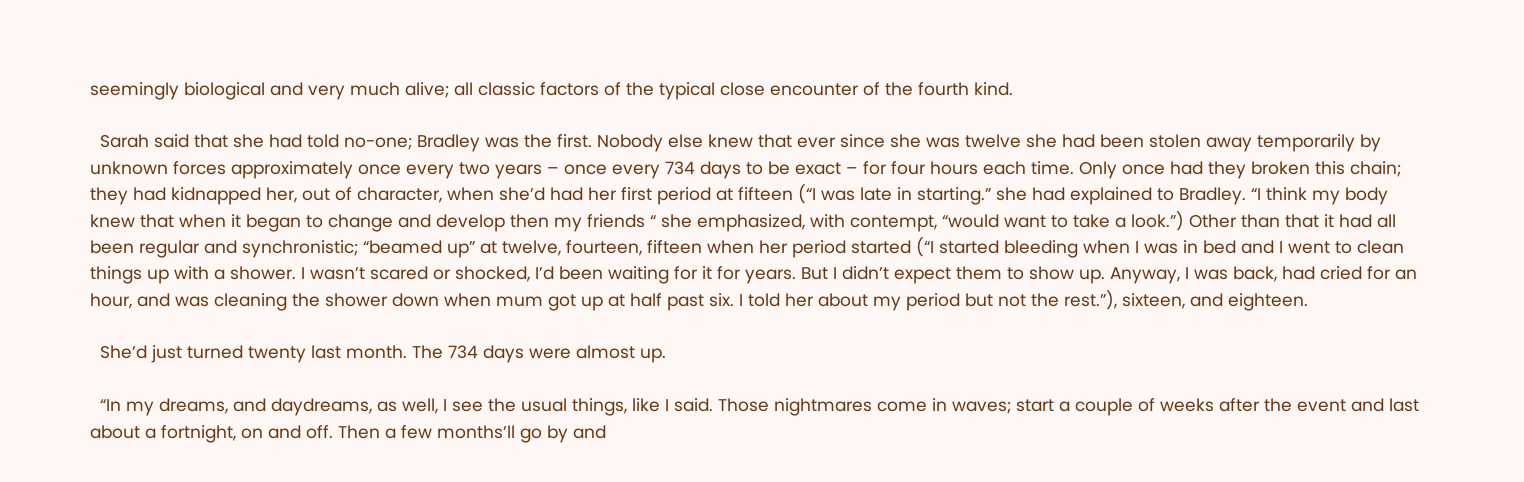seemingly biological and very much alive; all classic factors of the typical close encounter of the fourth kind.

  Sarah said that she had told no-one; Bradley was the first. Nobody else knew that ever since she was twelve she had been stolen away temporarily by unknown forces approximately once every two years – once every 734 days to be exact – for four hours each time. Only once had they broken this chain; they had kidnapped her, out of character, when she’d had her first period at fifteen (“I was late in starting.” she had explained to Bradley. “I think my body knew that when it began to change and develop then my friends “ she emphasized, with contempt, “would want to take a look.”) Other than that it had all been regular and synchronistic; “beamed up” at twelve, fourteen, fifteen when her period started (“I started bleeding when I was in bed and I went to clean things up with a shower. I wasn’t scared or shocked, I’d been waiting for it for years. But I didn’t expect them to show up. Anyway, I was back, had cried for an hour, and was cleaning the shower down when mum got up at half past six. I told her about my period but not the rest.”), sixteen, and eighteen.

  She’d just turned twenty last month. The 734 days were almost up.

  “In my dreams, and daydreams, as well, I see the usual things, like I said. Those nightmares come in waves; start a couple of weeks after the event and last about a fortnight, on and off. Then a few months’ll go by and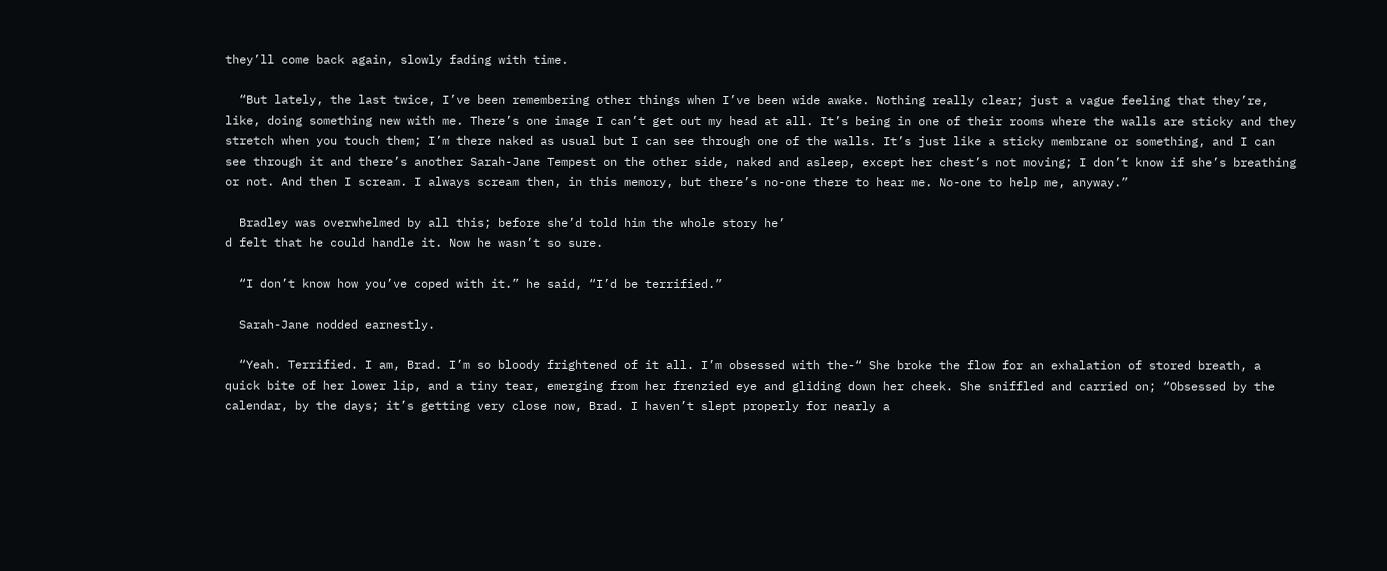they’ll come back again, slowly fading with time.

  “But lately, the last twice, I’ve been remembering other things when I’ve been wide awake. Nothing really clear; just a vague feeling that they’re, like, doing something new with me. There’s one image I can’t get out my head at all. It’s being in one of their rooms where the walls are sticky and they stretch when you touch them; I’m there naked as usual but I can see through one of the walls. It’s just like a sticky membrane or something, and I can see through it and there’s another Sarah-Jane Tempest on the other side, naked and asleep, except her chest’s not moving; I don’t know if she’s breathing or not. And then I scream. I always scream then, in this memory, but there’s no-one there to hear me. No-one to help me, anyway.”

  Bradley was overwhelmed by all this; before she’d told him the whole story he’
d felt that he could handle it. Now he wasn’t so sure.

  “I don’t know how you’ve coped with it.” he said, “I’d be terrified.”

  Sarah-Jane nodded earnestly.

  “Yeah. Terrified. I am, Brad. I’m so bloody frightened of it all. I’m obsessed with the-“ She broke the flow for an exhalation of stored breath, a quick bite of her lower lip, and a tiny tear, emerging from her frenzied eye and gliding down her cheek. She sniffled and carried on; “Obsessed by the calendar, by the days; it’s getting very close now, Brad. I haven’t slept properly for nearly a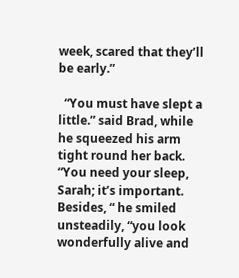week, scared that they’ll be early.”

  “You must have slept a little.” said Brad, while he squeezed his arm tight round her back. “You need your sleep, Sarah; it’s important. Besides, “ he smiled unsteadily, “you look wonderfully alive and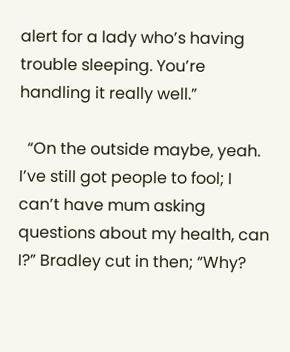alert for a lady who’s having trouble sleeping. You’re handling it really well.”

  “On the outside maybe, yeah. I’ve still got people to fool; I can’t have mum asking questions about my health, can I?” Bradley cut in then; “Why?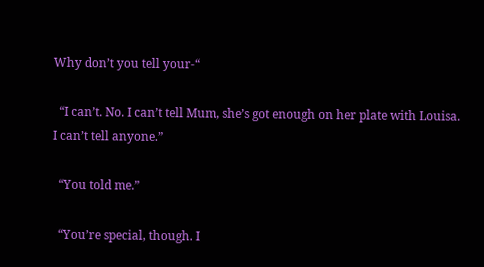Why don’t you tell your-“

  “I can’t. No. I can’t tell Mum, she’s got enough on her plate with Louisa. I can’t tell anyone.”

  “You told me.”

  “You’re special, though. I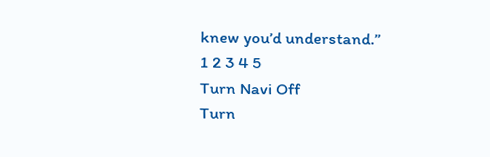knew you’d understand.”
1 2 3 4 5
Turn Navi Off
Turn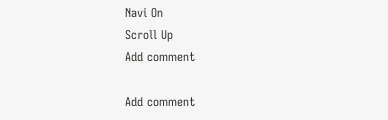Navi On
Scroll Up
Add comment

Add comment